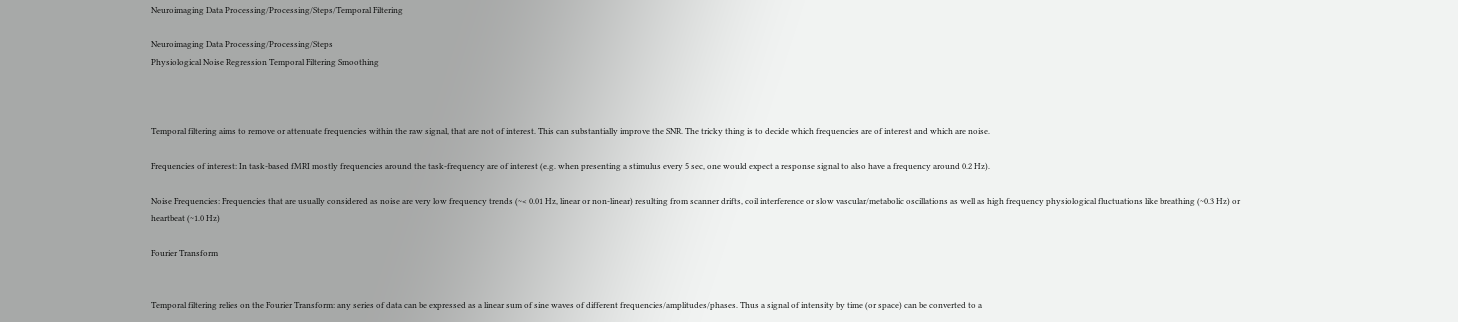Neuroimaging Data Processing/Processing/Steps/Temporal Filtering

Neuroimaging Data Processing/Processing/Steps
Physiological Noise Regression Temporal Filtering Smoothing



Temporal filtering aims to remove or attenuate frequencies within the raw signal, that are not of interest. This can substantially improve the SNR. The tricky thing is to decide which frequencies are of interest and which are noise.

Frequencies of interest: In task-based fMRI mostly frequencies around the task-frequency are of interest (e.g. when presenting a stimulus every 5 sec, one would expect a response signal to also have a frequency around 0.2 Hz).

Noise Frequencies: Frequencies that are usually considered as noise are very low frequency trends (~< 0.01 Hz, linear or non-linear) resulting from scanner drifts, coil interference or slow vascular/metabolic oscillations as well as high frequency physiological fluctuations like breathing (~0.3 Hz) or heartbeat (~1.0 Hz)

Fourier Transform


Temporal filtering relies on the Fourier Transform: any series of data can be expressed as a linear sum of sine waves of different frequencies/amplitudes/phases. Thus a signal of intensity by time (or space) can be converted to a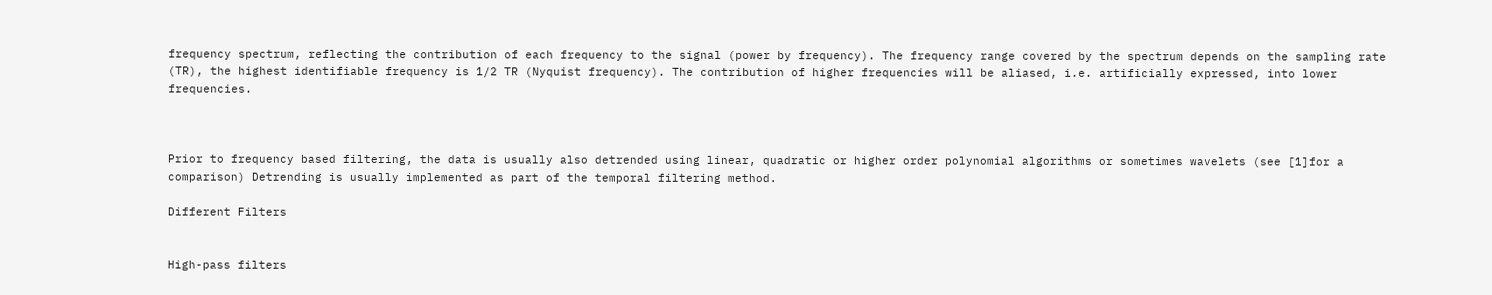frequency spectrum, reflecting the contribution of each frequency to the signal (power by frequency). The frequency range covered by the spectrum depends on the sampling rate (TR), the highest identifiable frequency is 1/2 TR (Nyquist frequency). The contribution of higher frequencies will be aliased, i.e. artificially expressed, into lower frequencies.



Prior to frequency based filtering, the data is usually also detrended using linear, quadratic or higher order polynomial algorithms or sometimes wavelets (see [1]for a comparison) Detrending is usually implemented as part of the temporal filtering method.

Different Filters


High-pass filters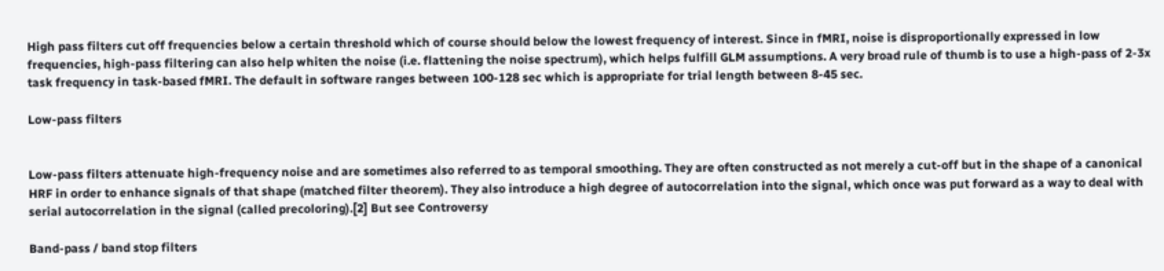High pass filters cut off frequencies below a certain threshold which of course should below the lowest frequency of interest. Since in fMRI, noise is disproportionally expressed in low frequencies, high-pass filtering can also help whiten the noise (i.e. flattening the noise spectrum), which helps fulfill GLM assumptions. A very broad rule of thumb is to use a high-pass of 2-3x task frequency in task-based fMRI. The default in software ranges between 100-128 sec which is appropriate for trial length between 8-45 sec.

Low-pass filters


Low-pass filters attenuate high-frequency noise and are sometimes also referred to as temporal smoothing. They are often constructed as not merely a cut-off but in the shape of a canonical HRF in order to enhance signals of that shape (matched filter theorem). They also introduce a high degree of autocorrelation into the signal, which once was put forward as a way to deal with serial autocorrelation in the signal (called precoloring).[2] But see Controversy

Band-pass / band stop filters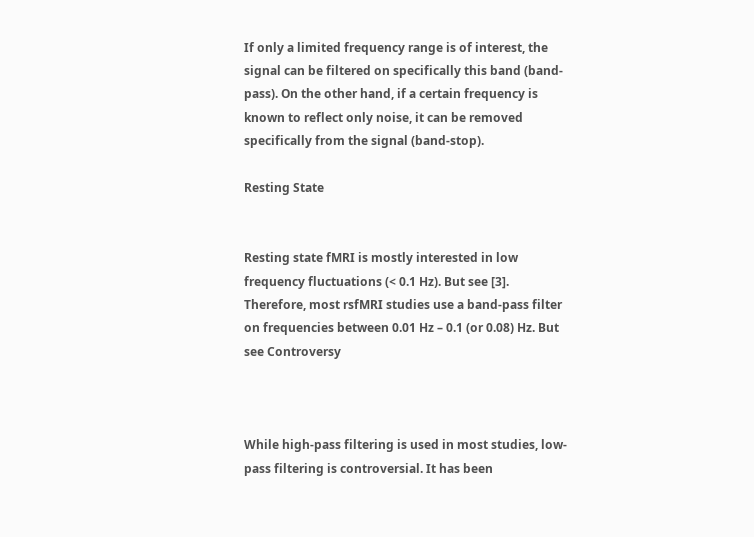If only a limited frequency range is of interest, the signal can be filtered on specifically this band (band-pass). On the other hand, if a certain frequency is known to reflect only noise, it can be removed specifically from the signal (band-stop).

Resting State


Resting state fMRI is mostly interested in low frequency fluctuations (< 0.1 Hz). But see [3]. Therefore, most rsfMRI studies use a band-pass filter on frequencies between 0.01 Hz – 0.1 (or 0.08) Hz. But see Controversy



While high-pass filtering is used in most studies, low-pass filtering is controversial. It has been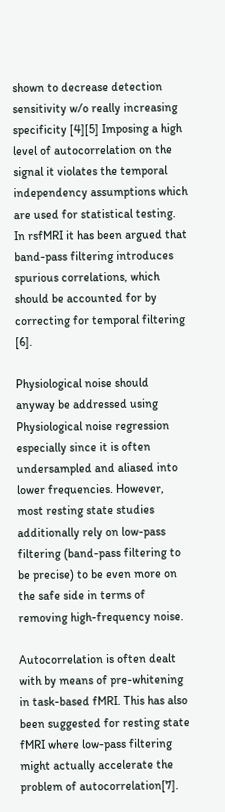shown to decrease detection sensitivity w/o really increasing specificity [4][5] Imposing a high level of autocorrelation on the signal it violates the temporal independency assumptions which are used for statistical testing. In rsfMRI it has been argued that band-pass filtering introduces spurious correlations, which should be accounted for by correcting for temporal filtering [6].

Physiological noise should anyway be addressed using Physiological noise regression especially since it is often undersampled and aliased into lower frequencies. However, most resting state studies additionally rely on low-pass filtering (band-pass filtering to be precise) to be even more on the safe side in terms of removing high-frequency noise.

Autocorrelation is often dealt with by means of pre-whitening in task-based fMRI. This has also been suggested for resting state fMRI where low-pass filtering might actually accelerate the problem of autocorrelation[7].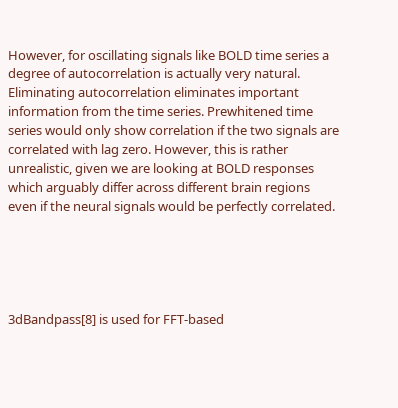However, for oscillating signals like BOLD time series a degree of autocorrelation is actually very natural. Eliminating autocorrelation eliminates important information from the time series. Prewhitened time series would only show correlation if the two signals are correlated with lag zero. However, this is rather unrealistic, given we are looking at BOLD responses which arguably differ across different brain regions even if the neural signals would be perfectly correlated.





3dBandpass[8] is used for FFT-based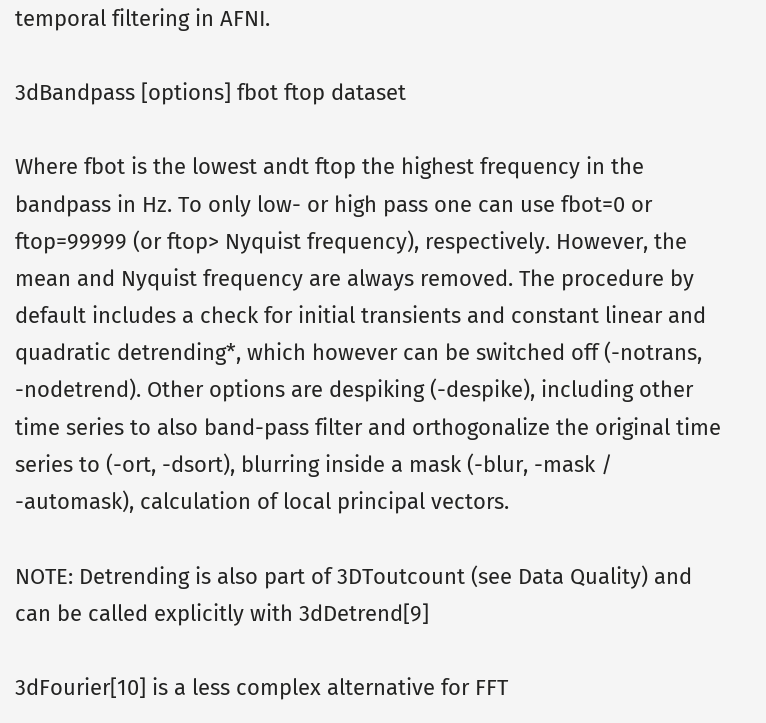temporal filtering in AFNI.

3dBandpass [options] fbot ftop dataset

Where fbot is the lowest andt ftop the highest frequency in the bandpass in Hz. To only low- or high pass one can use fbot=0 or ftop=99999 (or ftop> Nyquist frequency), respectively. However, the mean and Nyquist frequency are always removed. The procedure by default includes a check for initial transients and constant linear and quadratic detrending*, which however can be switched off (-notrans, -nodetrend). Other options are despiking (-despike), including other time series to also band-pass filter and orthogonalize the original time series to (-ort, -dsort), blurring inside a mask (-blur, -mask / -automask), calculation of local principal vectors.

NOTE: Detrending is also part of 3DToutcount (see Data Quality) and can be called explicitly with 3dDetrend[9]

3dFourier[10] is a less complex alternative for FFT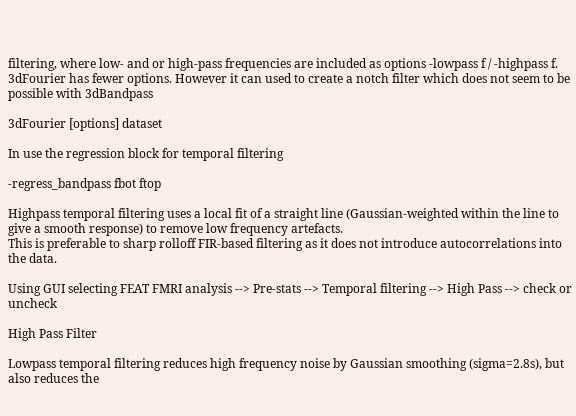filtering, where low- and or high-pass frequencies are included as options -lowpass f / -highpass f. 3dFourier has fewer options. However it can used to create a notch filter which does not seem to be possible with 3dBandpass

3dFourier [options] dataset

In use the regression block for temporal filtering

-regress_bandpass fbot ftop

Highpass temporal filtering uses a local fit of a straight line (Gaussian-weighted within the line to give a smooth response) to remove low frequency artefacts.
This is preferable to sharp rolloff FIR-based filtering as it does not introduce autocorrelations into the data.

Using GUI selecting FEAT FMRI analysis --> Pre-stats --> Temporal filtering --> High Pass --> check or uncheck

High Pass Filter

Lowpass temporal filtering reduces high frequency noise by Gaussian smoothing (sigma=2.8s), but also reduces the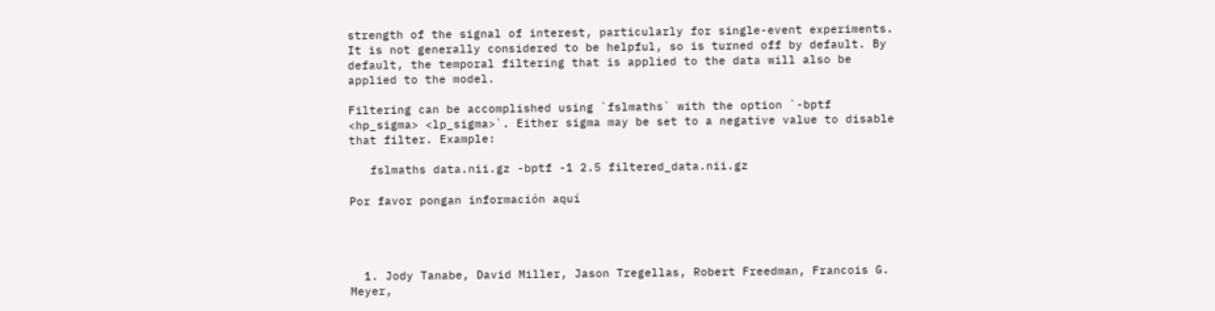strength of the signal of interest, particularly for single-event experiments.
It is not generally considered to be helpful, so is turned off by default. By default, the temporal filtering that is applied to the data will also be applied to the model.

Filtering can be accomplished using `fslmaths` with the option `-bptf <hp_sigma> <lp_sigma>`. Either sigma may be set to a negative value to disable that filter. Example:

   fslmaths data.nii.gz -bptf -1 2.5 filtered_data.nii.gz

Por favor pongan información aquí




  1. Jody Tanabe, David Miller, Jason Tregellas, Robert Freedman, Francois G. Meyer,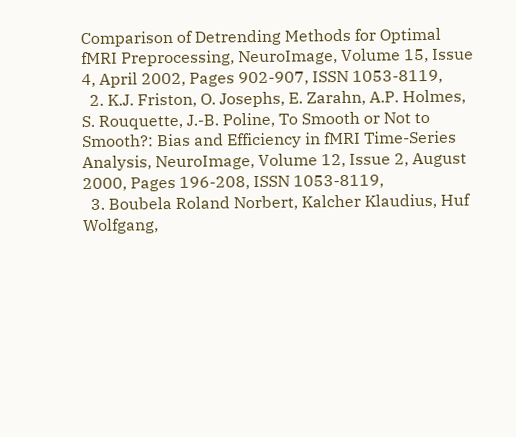Comparison of Detrending Methods for Optimal fMRI Preprocessing, NeuroImage, Volume 15, Issue 4, April 2002, Pages 902-907, ISSN 1053-8119,
  2. K.J. Friston, O. Josephs, E. Zarahn, A.P. Holmes, S. Rouquette, J.-B. Poline, To Smooth or Not to Smooth?: Bias and Efficiency in fMRI Time-Series Analysis, NeuroImage, Volume 12, Issue 2, August 2000, Pages 196-208, ISSN 1053-8119,
  3. Boubela Roland Norbert, Kalcher Klaudius, Huf Wolfgang,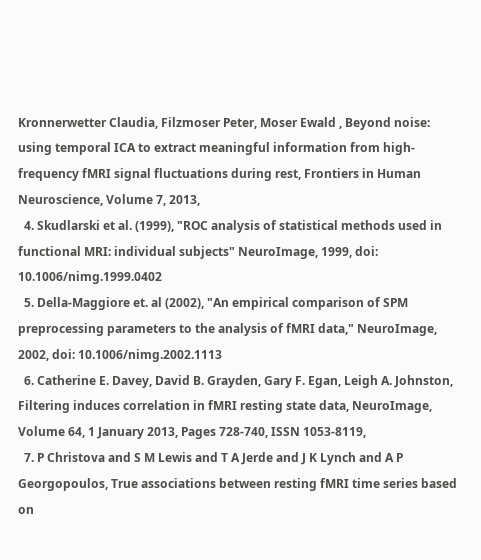Kronnerwetter Claudia, Filzmoser Peter, Moser Ewald , Beyond noise: using temporal ICA to extract meaningful information from high-frequency fMRI signal fluctuations during rest, Frontiers in Human Neuroscience, Volume 7, 2013,
  4. Skudlarski et al. (1999), "ROC analysis of statistical methods used in functional MRI: individual subjects" NeuroImage, 1999, doi: 10.1006/nimg.1999.0402
  5. Della-Maggiore et. al (2002), "An empirical comparison of SPM preprocessing parameters to the analysis of fMRI data," NeuroImage, 2002, doi: 10.1006/nimg.2002.1113
  6. Catherine E. Davey, David B. Grayden, Gary F. Egan, Leigh A. Johnston, Filtering induces correlation in fMRI resting state data, NeuroImage, Volume 64, 1 January 2013, Pages 728-740, ISSN 1053-8119,
  7. P Christova and S M Lewis and T A Jerde and J K Lynch and A P Georgopoulos, True associations between resting fMRI time series based on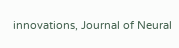innovations, Journal of Neural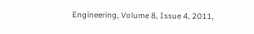Engineering, Volume 8, Issue 4, 2011,